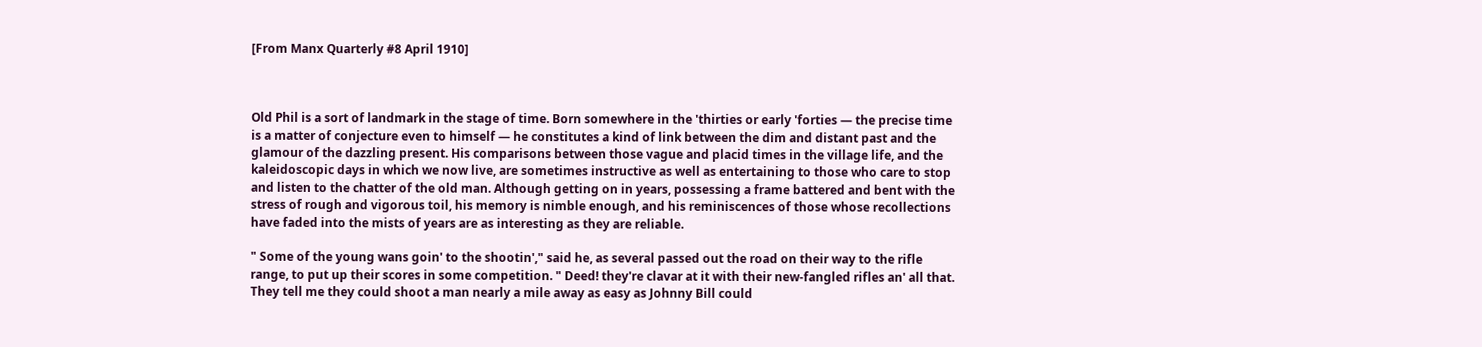[From Manx Quarterly #8 April 1910]



Old Phil is a sort of landmark in the stage of time. Born somewhere in the 'thirties or early 'forties — the precise time is a matter of conjecture even to himself — he constitutes a kind of link between the dim and distant past and the glamour of the dazzling present. His comparisons between those vague and placid times in the village life, and the kaleidoscopic days in which we now live, are sometimes instructive as well as entertaining to those who care to stop and listen to the chatter of the old man. Although getting on in years, possessing a frame battered and bent with the stress of rough and vigorous toil, his memory is nimble enough, and his reminiscences of those whose recollections have faded into the mists of years are as interesting as they are reliable.

" Some of the young wans goin' to the shootin'," said he, as several passed out the road on their way to the rifle range, to put up their scores in some competition. " Deed! they're clavar at it with their new-fangled rifles an' all that. They tell me they could shoot a man nearly a mile away as easy as Johnny Bill could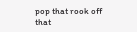pop that rook off that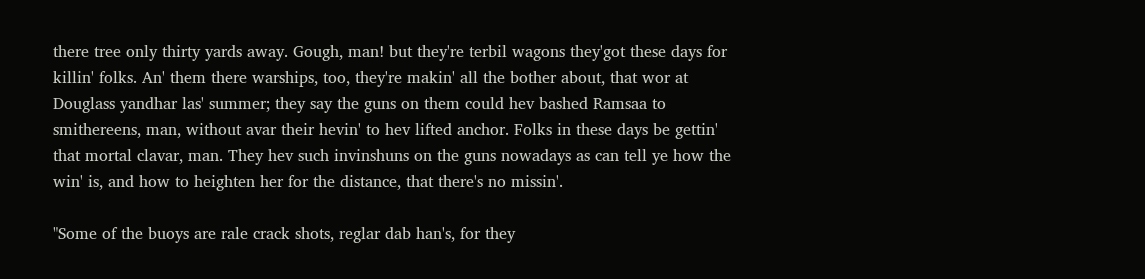there tree only thirty yards away. Gough, man! but they're terbil wagons they'got these days for killin' folks. An' them there warships, too, they're makin' all the bother about, that wor at Douglass yandhar las' summer; they say the guns on them could hev bashed Ramsaa to smithereens, man, without avar their hevin' to hev lifted anchor. Folks in these days be gettin' that mortal clavar, man. They hev such invinshuns on the guns nowadays as can tell ye how the win' is, and how to heighten her for the distance, that there's no missin'.

"Some of the buoys are rale crack shots, reglar dab han's, for they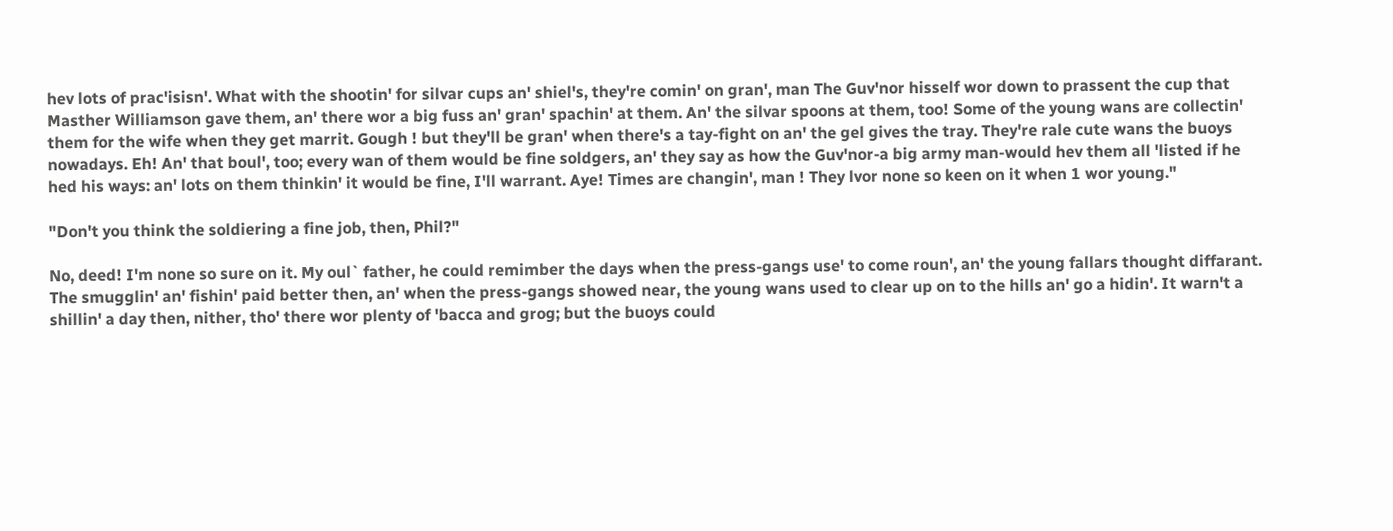hev lots of prac'isisn'. What with the shootin' for silvar cups an' shiel's, they're comin' on gran', man The Guv'nor hisself wor down to prassent the cup that Masther Williamson gave them, an' there wor a big fuss an' gran' spachin' at them. An' the silvar spoons at them, too! Some of the young wans are collectin' them for the wife when they get marrit. Gough ! but they'll be gran' when there's a tay-fight on an' the gel gives the tray. They're rale cute wans the buoys nowadays. Eh! An' that boul', too; every wan of them would be fine soldgers, an' they say as how the Guv'nor-a big army man-would hev them all 'listed if he hed his ways: an' lots on them thinkin' it would be fine, I'll warrant. Aye! Times are changin', man ! They lvor none so keen on it when 1 wor young."

"Don't you think the soldiering a fine job, then, Phil?"

No, deed! I'm none so sure on it. My oul` father, he could remimber the days when the press-gangs use' to come roun', an' the young fallars thought diffarant. The smugglin' an' fishin' paid better then, an' when the press-gangs showed near, the young wans used to clear up on to the hills an' go a hidin'. It warn't a shillin' a day then, nither, tho' there wor plenty of 'bacca and grog; but the buoys could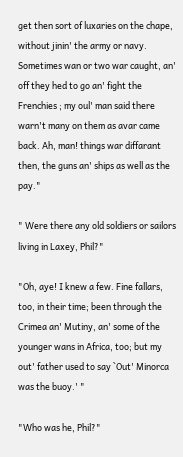get then sort of luxaries on the chape, without jinin' the army or navy. Sometimes wan or two war caught, an' off they hed to go an' fight the Frenchies ; my oul' man said there warn't many on them as avar came back. Ah, man! things war diffarant then, the guns an' ships as well as the pay."

" Were there any old soldiers or sailors living in Laxey, Phil?"

"Oh, aye! I knew a few. Fine fallars, too, in their time; been through the Crimea an' Mutiny, an' some of the younger wans in Africa, too; but my out' father used to say `Out' Minorca was the buoy.' "

"Who was he, Phil?"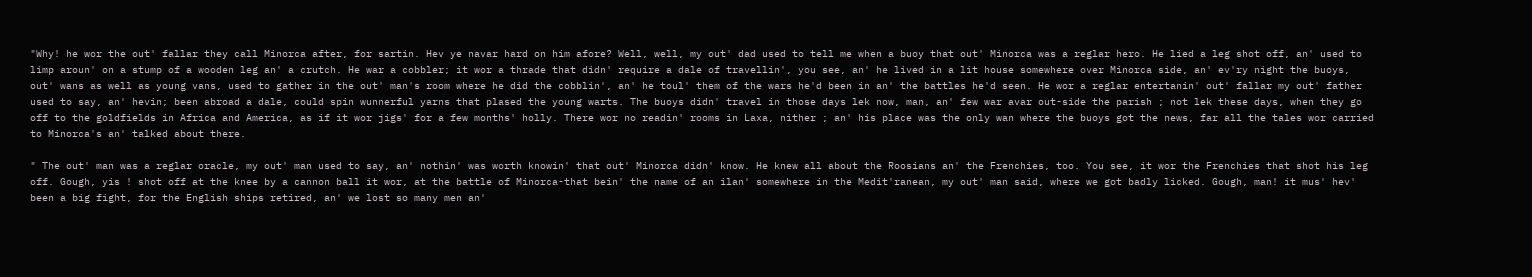"Why! he wor the out' fallar they call Minorca after, for sartin. Hev ye navar hard on him afore? Well, well, my out' dad used to tell me when a buoy that out' Minorca was a reglar hero. He lied a leg shot off, an' used to limp aroun' on a stump of a wooden leg an' a crutch. He war a cobbler; it wor a thrade that didn' require a dale of travellin', you see, an' he lived in a lit house somewhere over Minorca side, an' ev'ry night the buoys, out' wans as well as young vans, used to gather in the out' man's room where he did the cobblin', an' he toul' them of the wars he'd been in an' the battles he'd seen. He wor a reglar entertanin' out' fallar my out' father used to say, an' hevin; been abroad a dale, could spin wunnerful yarns that plased the young warts. The buoys didn' travel in those days lek now, man, an' few war avar out-side the parish ; not lek these days, when they go off to the goldfields in Africa and America, as if it wor jigs' for a few months' holly. There wor no readin' rooms in Laxa, nither ; an' his place was the only wan where the buoys got the news, far all the tales wor carried to Minorca's an' talked about there.

" The out' man was a reglar oracle, my out' man used to say, an' nothin' was worth knowin' that out' Minorca didn' know. He knew all about the Roosians an' the Frenchies, too. You see, it wor the Frenchies that shot his leg off. Gough, yis ! shot off at the knee by a cannon ball it wor, at the battle of Minorca-that bein' the name of an ilan' somewhere in the Medit'ranean, my out' man said, where we got badly licked. Gough, man! it mus' hev' been a big fight, for the English ships retired, an' we lost so many men an'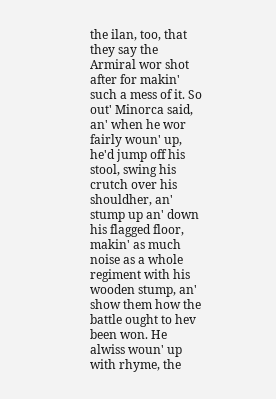the ilan, too, that they say the Armiral wor shot after for makin' such a mess of it. So out' Minorca said, an' when he wor fairly woun' up, he'd jump off his stool, swing his crutch over his shouldher, an' stump up an' down his flagged floor, makin' as much noise as a whole regiment with his wooden stump, an' show them how the battle ought to hev been won. He alwiss woun' up with rhyme, the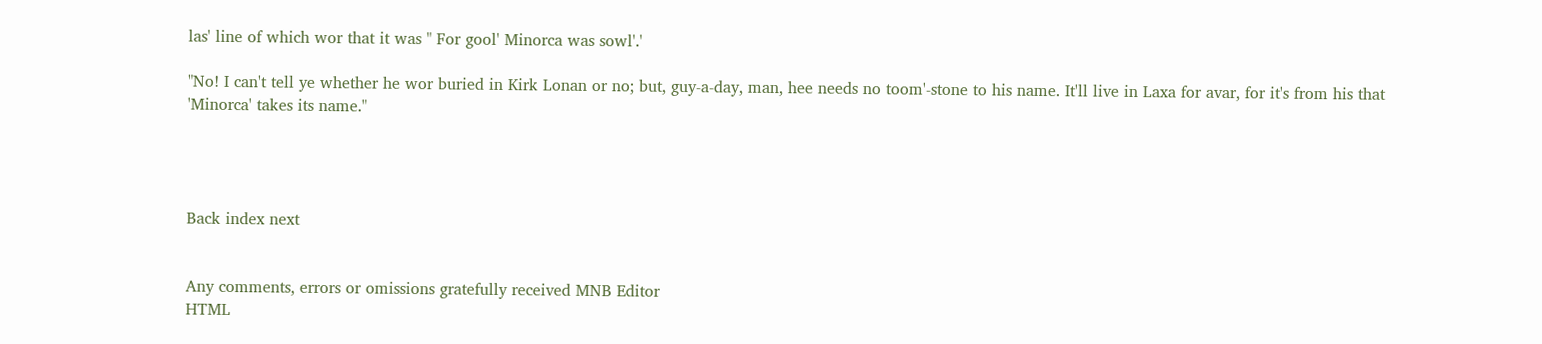las' line of which wor that it was " For gool' Minorca was sowl'.'

"No! I can't tell ye whether he wor buried in Kirk Lonan or no; but, guy-a-day, man, hee needs no toom'-stone to his name. It'll live in Laxa for avar, for it's from his that 'Minorca' takes its name."




Back index next


Any comments, errors or omissions gratefully received MNB Editor
HTML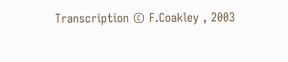Transcription © F.Coakley , 2003